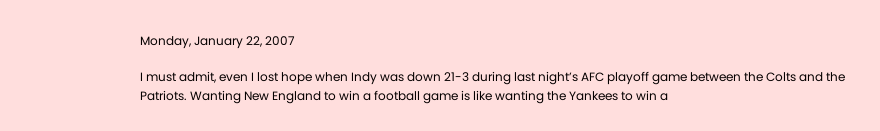Monday, January 22, 2007

I must admit, even I lost hope when Indy was down 21-3 during last night’s AFC playoff game between the Colts and the Patriots. Wanting New England to win a football game is like wanting the Yankees to win a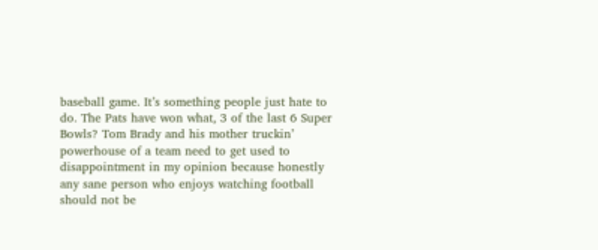baseball game. It’s something people just hate to do. The Pats have won what, 3 of the last 6 Super Bowls? Tom Brady and his mother truckin’ powerhouse of a team need to get used to disappointment in my opinion because honestly any sane person who enjoys watching football should not be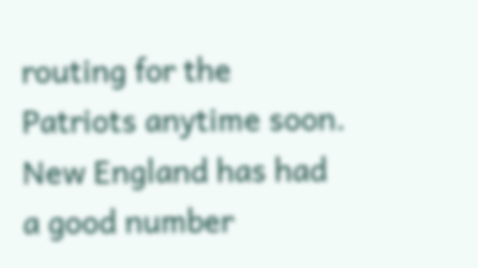routing for the Patriots anytime soon. New England has had a good number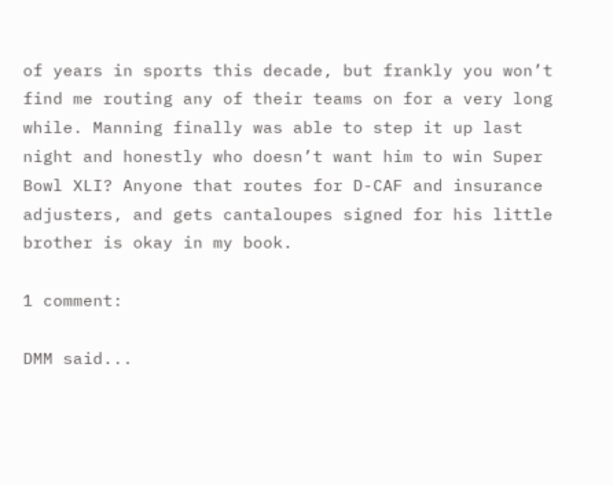of years in sports this decade, but frankly you won’t find me routing any of their teams on for a very long while. Manning finally was able to step it up last night and honestly who doesn’t want him to win Super Bowl XLI? Anyone that routes for D-CAF and insurance adjusters, and gets cantaloupes signed for his little brother is okay in my book.

1 comment:

DMM said...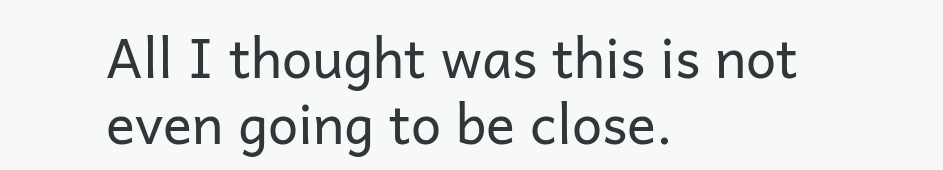All I thought was this is not even going to be close.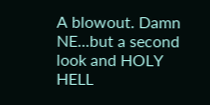A blowout. Damn NE...but a second look and HOLY HELL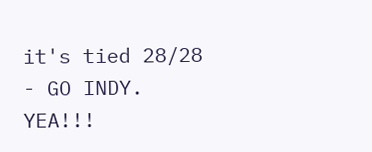it's tied 28/28 - GO INDY. YEA!!!